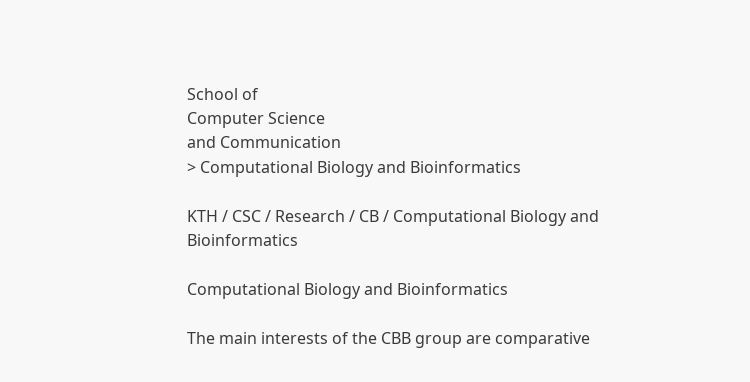School of
Computer Science
and Communication
> Computational Biology and Bioinformatics

KTH / CSC / Research / CB / Computational Biology and Bioinformatics

Computational Biology and Bioinformatics

The main interests of the CBB group are comparative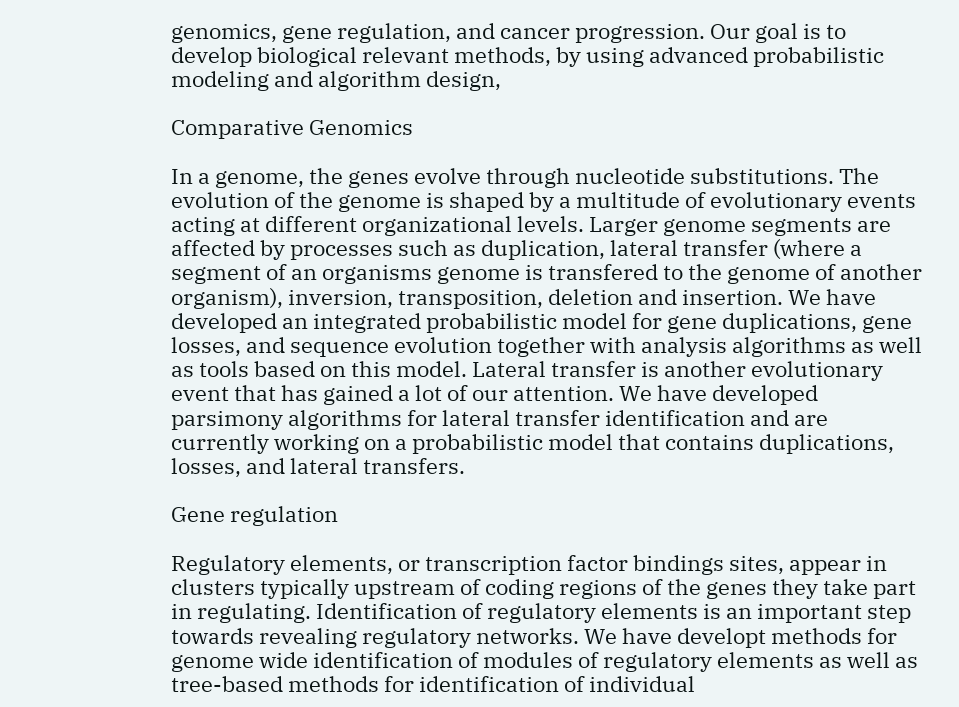genomics, gene regulation, and cancer progression. Our goal is to develop biological relevant methods, by using advanced probabilistic modeling and algorithm design,

Comparative Genomics

In a genome, the genes evolve through nucleotide substitutions. The evolution of the genome is shaped by a multitude of evolutionary events acting at different organizational levels. Larger genome segments are affected by processes such as duplication, lateral transfer (where a segment of an organisms genome is transfered to the genome of another organism), inversion, transposition, deletion and insertion. We have developed an integrated probabilistic model for gene duplications, gene losses, and sequence evolution together with analysis algorithms as well as tools based on this model. Lateral transfer is another evolutionary event that has gained a lot of our attention. We have developed parsimony algorithms for lateral transfer identification and are currently working on a probabilistic model that contains duplications, losses, and lateral transfers.

Gene regulation

Regulatory elements, or transcription factor bindings sites, appear in clusters typically upstream of coding regions of the genes they take part in regulating. Identification of regulatory elements is an important step towards revealing regulatory networks. We have developt methods for genome wide identification of modules of regulatory elements as well as tree-based methods for identification of individual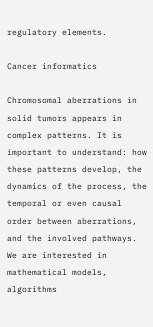regulatory elements.

Cancer informatics

Chromosomal aberrations in solid tumors appears in complex patterns. It is important to understand: how these patterns develop, the dynamics of the process, the temporal or even causal order between aberrations, and the involved pathways. We are interested in mathematical models, algorithms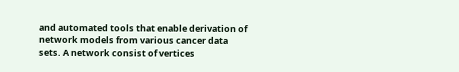and automated tools that enable derivation of network models from various cancer data sets. A network consist of vertices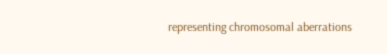representing chromosomal aberrations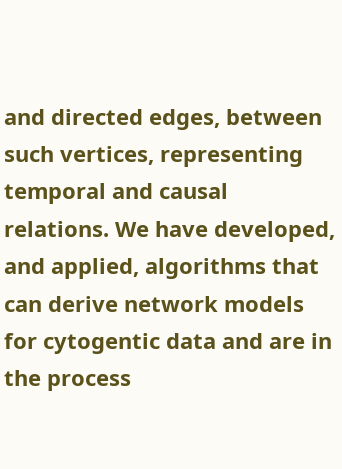and directed edges, between such vertices, representing temporal and causal relations. We have developed, and applied, algorithms that can derive network models for cytogentic data and are in the process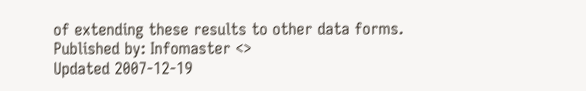of extending these results to other data forms.
Published by: Infomaster <>
Updated 2007-12-19